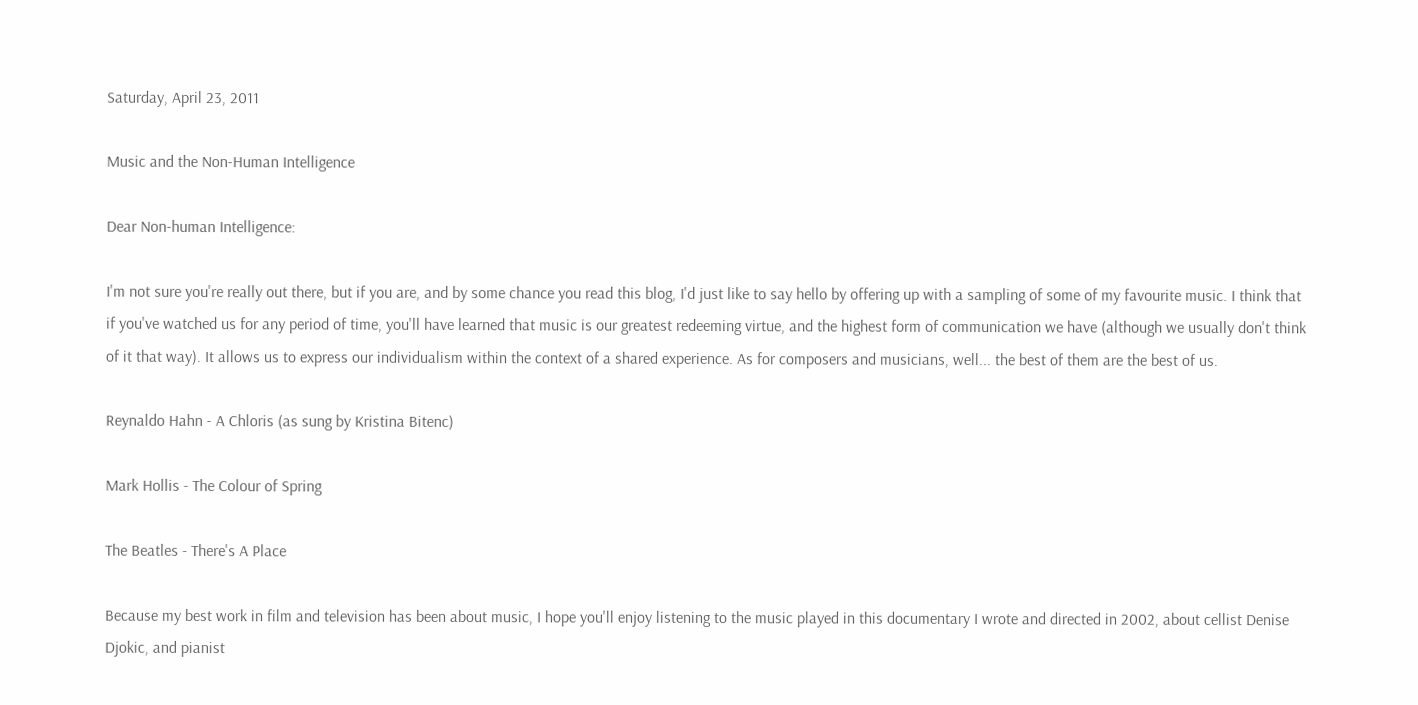Saturday, April 23, 2011

Music and the Non-Human Intelligence

Dear Non-human Intelligence:

I'm not sure you're really out there, but if you are, and by some chance you read this blog, I'd just like to say hello by offering up with a sampling of some of my favourite music. I think that if you've watched us for any period of time, you'll have learned that music is our greatest redeeming virtue, and the highest form of communication we have (although we usually don't think of it that way). It allows us to express our individualism within the context of a shared experience. As for composers and musicians, well... the best of them are the best of us.

Reynaldo Hahn - A Chloris (as sung by Kristina Bitenc)

Mark Hollis - The Colour of Spring

The Beatles - There's A Place

Because my best work in film and television has been about music, I hope you'll enjoy listening to the music played in this documentary I wrote and directed in 2002, about cellist Denise Djokic, and pianist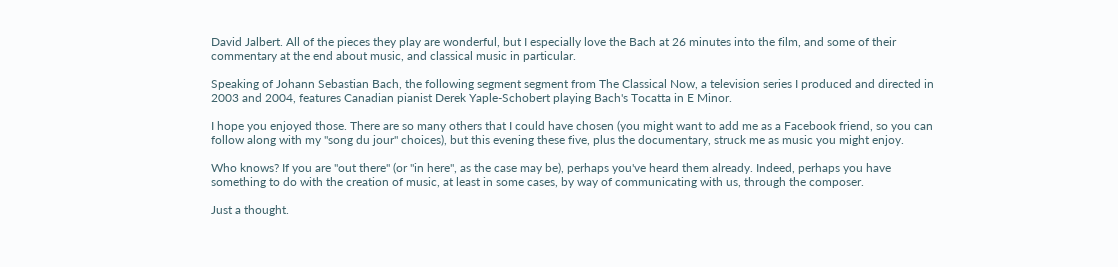David Jalbert. All of the pieces they play are wonderful, but I especially love the Bach at 26 minutes into the film, and some of their commentary at the end about music, and classical music in particular.

Speaking of Johann Sebastian Bach, the following segment segment from The Classical Now, a television series I produced and directed in 2003 and 2004, features Canadian pianist Derek Yaple-Schobert playing Bach's Tocatta in E Minor.

I hope you enjoyed those. There are so many others that I could have chosen (you might want to add me as a Facebook friend, so you can follow along with my "song du jour" choices), but this evening these five, plus the documentary, struck me as music you might enjoy.

Who knows? If you are "out there" (or "in here", as the case may be), perhaps you've heard them already. Indeed, perhaps you have something to do with the creation of music, at least in some cases, by way of communicating with us, through the composer.

Just a thought.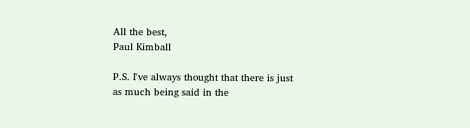All the best,
Paul Kimball

P.S. I've always thought that there is just as much being said in the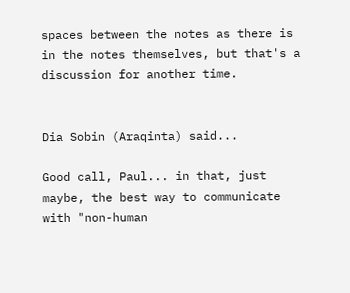spaces between the notes as there is in the notes themselves, but that's a discussion for another time.


Dia Sobin (Araqinta) said...

Good call, Paul... in that, just maybe, the best way to communicate with "non-human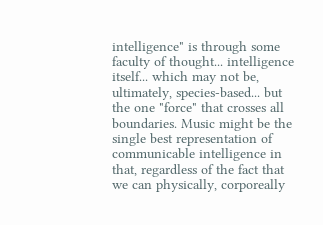intelligence" is through some faculty of thought... intelligence itself... which may not be, ultimately, species-based... but the one "force" that crosses all boundaries. Music might be the single best representation of communicable intelligence in that, regardless of the fact that we can physically, corporeally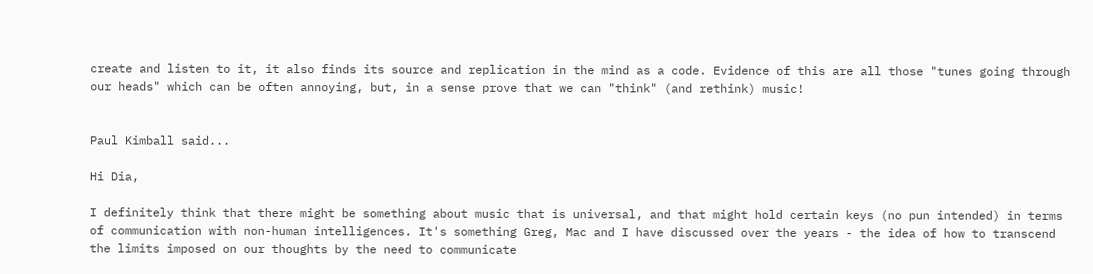create and listen to it, it also finds its source and replication in the mind as a code. Evidence of this are all those "tunes going through our heads" which can be often annoying, but, in a sense prove that we can "think" (and rethink) music!


Paul Kimball said...

Hi Dia,

I definitely think that there might be something about music that is universal, and that might hold certain keys (no pun intended) in terms of communication with non-human intelligences. It's something Greg, Mac and I have discussed over the years - the idea of how to transcend the limits imposed on our thoughts by the need to communicate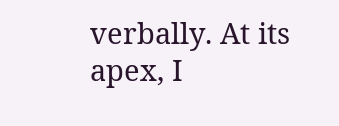verbally. At its apex, I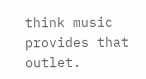think music provides that outlet.